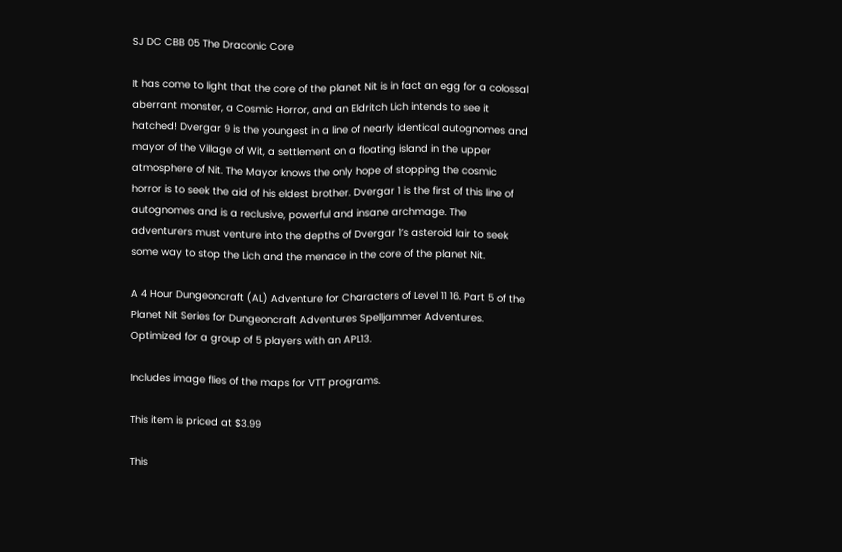SJ DC CBB 05 The Draconic Core

It has come to light that the core of the planet Nit is in fact an egg for a colossal aberrant monster, a Cosmic Horror, and an Eldritch Lich intends to see it hatched! Dvergar 9 is the youngest in a line of nearly identical autognomes and mayor of the Village of Wit, a settlement on a floating island in the upper atmosphere of Nit. The Mayor knows the only hope of stopping the cosmic horror is to seek the aid of his eldest brother. Dvergar 1 is the first of this line of autognomes and is a reclusive, powerful and insane archmage. The adventurers must venture into the depths of Dvergar 1’s asteroid lair to seek some way to stop the Lich and the menace in the core of the planet Nit.

A 4 Hour Dungeoncraft (AL) Adventure for Characters of Level 11 16. Part 5 of the Planet Nit Series for Dungeoncraft Adventures Spelljammer Adventures. Optimized for a group of 5 players with an APL13.

Includes image flies of the maps for VTT programs.

This item is priced at $3.99

This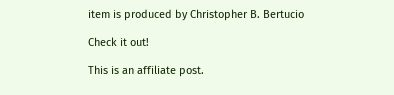item is produced by Christopher B. Bertucio

Check it out!

This is an affiliate post.